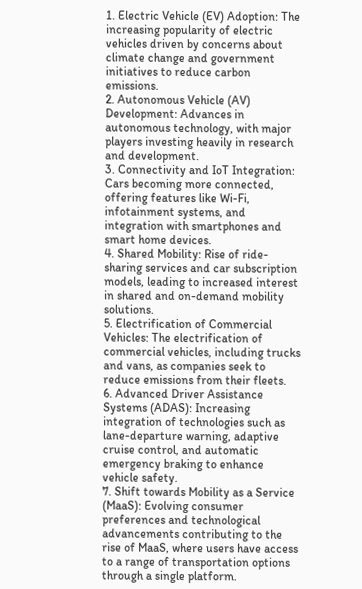1. Electric Vehicle (EV) Adoption: The increasing popularity of electric vehicles driven by concerns about climate change and government initiatives to reduce carbon emissions.
2. Autonomous Vehicle (AV) Development: Advances in autonomous technology, with major players investing heavily in research and development.
3. Connectivity and IoT Integration: Cars becoming more connected, offering features like Wi-Fi, infotainment systems, and integration with smartphones and smart home devices.
4. Shared Mobility: Rise of ride-sharing services and car subscription models, leading to increased interest in shared and on-demand mobility solutions.
5. Electrification of Commercial Vehicles: The electrification of commercial vehicles, including trucks and vans, as companies seek to reduce emissions from their fleets.
6. Advanced Driver Assistance Systems (ADAS): Increasing integration of technologies such as lane-departure warning, adaptive cruise control, and automatic emergency braking to enhance vehicle safety.
7. Shift towards Mobility as a Service (MaaS): Evolving consumer preferences and technological advancements contributing to the rise of MaaS, where users have access to a range of transportation options through a single platform.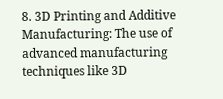8. 3D Printing and Additive Manufacturing: The use of advanced manufacturing techniques like 3D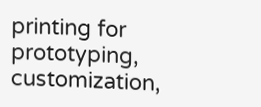printing for prototyping, customization,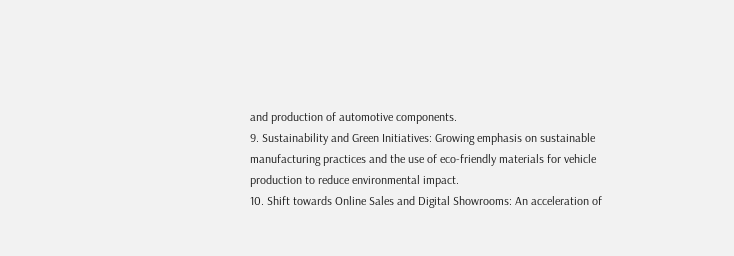and production of automotive components.
9. Sustainability and Green Initiatives: Growing emphasis on sustainable manufacturing practices and the use of eco-friendly materials for vehicle production to reduce environmental impact.
10. Shift towards Online Sales and Digital Showrooms: An acceleration of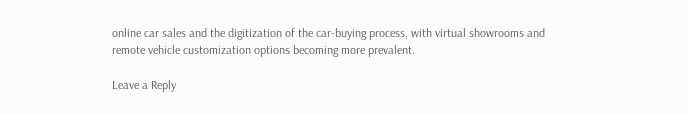online car sales and the digitization of the car-buying process, with virtual showrooms and remote vehicle customization options becoming more prevalent.

Leave a Reply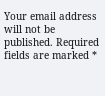Your email address will not be published. Required fields are marked *